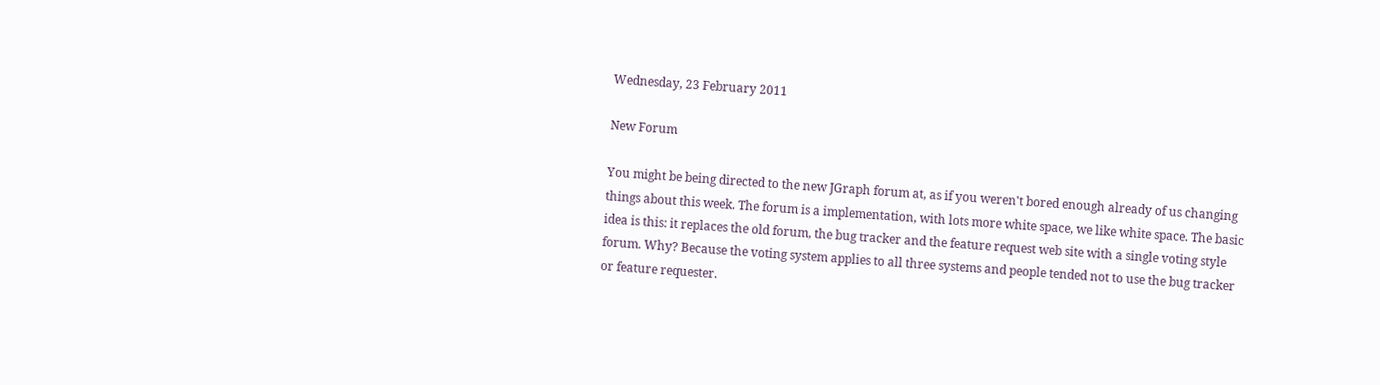Wednesday, 23 February 2011

New Forum

You might be being directed to the new JGraph forum at, as if you weren't bored enough already of us changing things about this week. The forum is a implementation, with lots more white space, we like white space. The basic idea is this: it replaces the old forum, the bug tracker and the feature request web site with a single voting style forum. Why? Because the voting system applies to all three systems and people tended not to use the bug tracker or feature requester.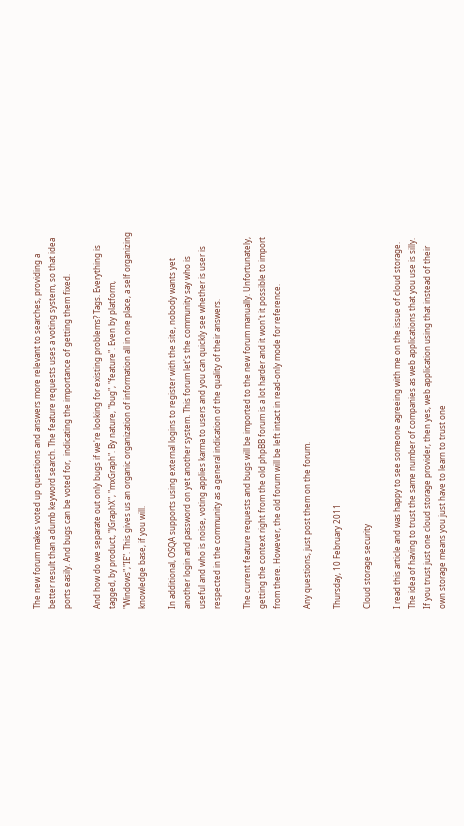The new forum makes voted up questions and answers more relevant to searches, providing a better result than a dumb keyword search. The feature requests uses a voting system, so that idea ports easily. And bugs can be voted for,  indicating the importance of getting them fixed.

And how do we separate out only bugs if we're looking for existing problems? Tags. Everything is tagged, by product, "JGraphX", "mxGraph". By nature, "bug", "feature". Even by platform, "Windows","IE". This gives us an organic organization of information all in one place, a self organizing knowledge base, if you will.

In additional, OSQA supports using external logins to register with the site, nobody wants yet another login and password on yet another system. This forum let's the community say who is useful and who is noise, voting applies karma to users and you can quickly see whether is user is respected in the community as a general indication of the quality of their answers.

The current feature requests and bugs will be imported to the new forum manually. Unfortunately, getting the context right from the old phpBB forum is a lot harder and it won't it possible to import from there. However, the old forum will be left intact in read-only mode for reference.

Any questions, just post them on the forum.

Thursday, 10 February 2011

Cloud storage security

I read this article and was happy to see someone agreeing with me on the issue of cloud storage. The idea of having to trust the same number of companies as web applications that you use is silly. If you trust just one cloud storage provider, then yes, web application using that instead of their own storage means you just have to learn to trust one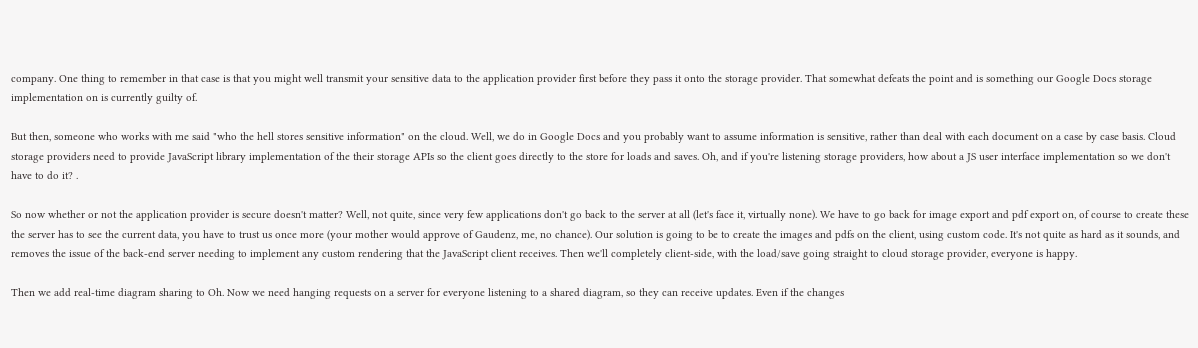company. One thing to remember in that case is that you might well transmit your sensitive data to the application provider first before they pass it onto the storage provider. That somewhat defeats the point and is something our Google Docs storage implementation on is currently guilty of.

But then, someone who works with me said "who the hell stores sensitive information" on the cloud. Well, we do in Google Docs and you probably want to assume information is sensitive, rather than deal with each document on a case by case basis. Cloud storage providers need to provide JavaScript library implementation of the their storage APIs so the client goes directly to the store for loads and saves. Oh, and if you're listening storage providers, how about a JS user interface implementation so we don't have to do it? .

So now whether or not the application provider is secure doesn't matter? Well, not quite, since very few applications don't go back to the server at all (let's face it, virtually none). We have to go back for image export and pdf export on, of course to create these the server has to see the current data, you have to trust us once more (your mother would approve of Gaudenz, me, no chance). Our solution is going to be to create the images and pdfs on the client, using custom code. It's not quite as hard as it sounds, and removes the issue of the back-end server needing to implement any custom rendering that the JavaScript client receives. Then we'll completely client-side, with the load/save going straight to cloud storage provider, everyone is happy.

Then we add real-time diagram sharing to Oh. Now we need hanging requests on a server for everyone listening to a shared diagram, so they can receive updates. Even if the changes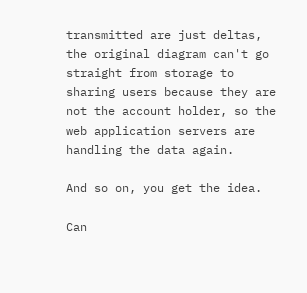transmitted are just deltas, the original diagram can't go straight from storage to sharing users because they are not the account holder, so the web application servers are handling the data again.

And so on, you get the idea.

Can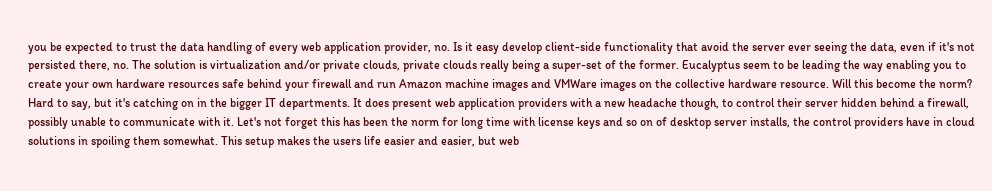you be expected to trust the data handling of every web application provider, no. Is it easy develop client-side functionality that avoid the server ever seeing the data, even if it's not persisted there, no. The solution is virtualization and/or private clouds, private clouds really being a super-set of the former. Eucalyptus seem to be leading the way enabling you to create your own hardware resources safe behind your firewall and run Amazon machine images and VMWare images on the collective hardware resource. Will this become the norm? Hard to say, but it's catching on in the bigger IT departments. It does present web application providers with a new headache though, to control their server hidden behind a firewall, possibly unable to communicate with it. Let's not forget this has been the norm for long time with license keys and so on of desktop server installs, the control providers have in cloud solutions in spoiling them somewhat. This setup makes the users life easier and easier, but web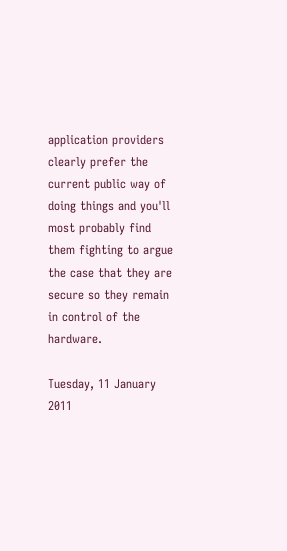application providers clearly prefer the current public way of doing things and you'll most probably find them fighting to argue the case that they are secure so they remain in control of the hardware.

Tuesday, 11 January 2011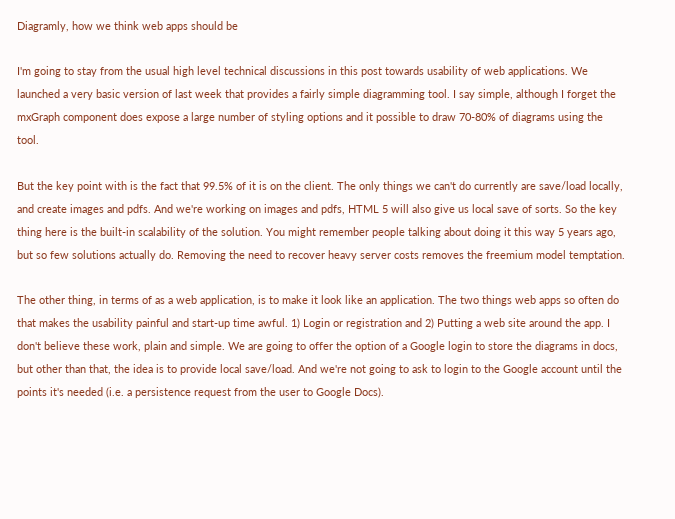Diagramly, how we think web apps should be

I'm going to stay from the usual high level technical discussions in this post towards usability of web applications. We launched a very basic version of last week that provides a fairly simple diagramming tool. I say simple, although I forget the mxGraph component does expose a large number of styling options and it possible to draw 70-80% of diagrams using the tool.

But the key point with is the fact that 99.5% of it is on the client. The only things we can't do currently are save/load locally, and create images and pdfs. And we're working on images and pdfs, HTML 5 will also give us local save of sorts. So the key thing here is the built-in scalability of the solution. You might remember people talking about doing it this way 5 years ago, but so few solutions actually do. Removing the need to recover heavy server costs removes the freemium model temptation.

The other thing, in terms of as a web application, is to make it look like an application. The two things web apps so often do that makes the usability painful and start-up time awful. 1) Login or registration and 2) Putting a web site around the app. I don't believe these work, plain and simple. We are going to offer the option of a Google login to store the diagrams in docs, but other than that, the idea is to provide local save/load. And we're not going to ask to login to the Google account until the points it's needed (i.e. a persistence request from the user to Google Docs).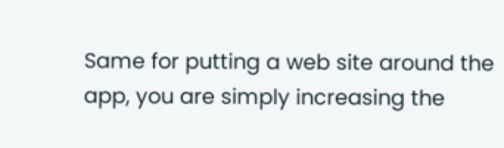Same for putting a web site around the app, you are simply increasing the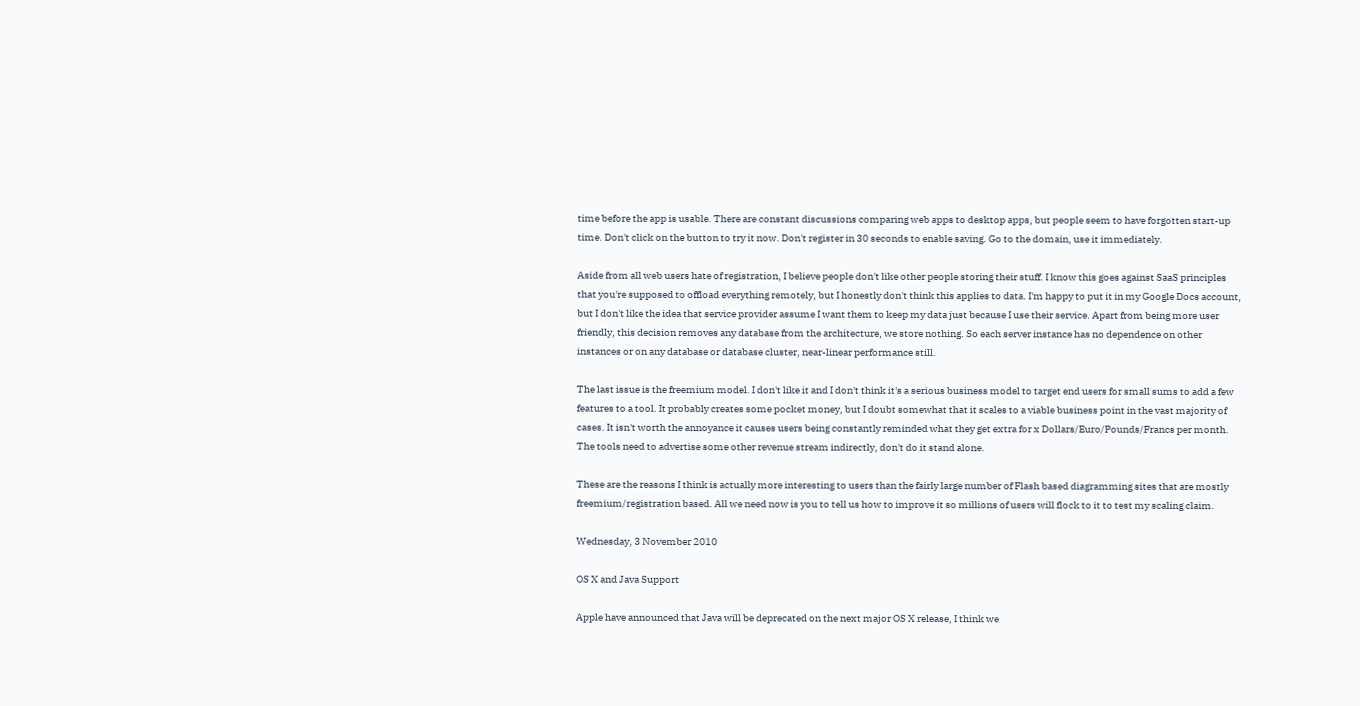time before the app is usable. There are constant discussions comparing web apps to desktop apps, but people seem to have forgotten start-up time. Don't click on the button to try it now. Don't register in 30 seconds to enable saving. Go to the domain, use it immediately.

Aside from all web users hate of registration, I believe people don't like other people storing their stuff. I know this goes against SaaS principles that you're supposed to offload everything remotely, but I honestly don't think this applies to data. I'm happy to put it in my Google Docs account, but I don't like the idea that service provider assume I want them to keep my data just because I use their service. Apart from being more user friendly, this decision removes any database from the architecture, we store nothing. So each server instance has no dependence on other instances or on any database or database cluster, near-linear performance still.

The last issue is the freemium model. I don't like it and I don't think it's a serious business model to target end users for small sums to add a few features to a tool. It probably creates some pocket money, but I doubt somewhat that it scales to a viable business point in the vast majority of cases. It isn't worth the annoyance it causes users being constantly reminded what they get extra for x Dollars/Euro/Pounds/Francs per month. The tools need to advertise some other revenue stream indirectly, don't do it stand alone.

These are the reasons I think is actually more interesting to users than the fairly large number of Flash based diagramming sites that are mostly freemium/registration based. All we need now is you to tell us how to improve it so millions of users will flock to it to test my scaling claim.

Wednesday, 3 November 2010

OS X and Java Support

Apple have announced that Java will be deprecated on the next major OS X release, I think we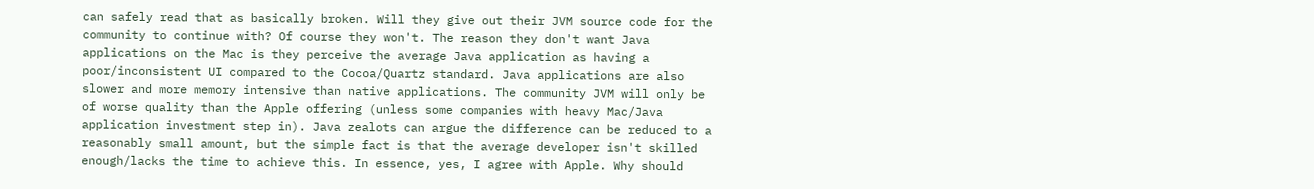can safely read that as basically broken. Will they give out their JVM source code for the community to continue with? Of course they won't. The reason they don't want Java applications on the Mac is they perceive the average Java application as having a poor/inconsistent UI compared to the Cocoa/Quartz standard. Java applications are also slower and more memory intensive than native applications. The community JVM will only be of worse quality than the Apple offering (unless some companies with heavy Mac/Java application investment step in). Java zealots can argue the difference can be reduced to a reasonably small amount, but the simple fact is that the average developer isn't skilled enough/lacks the time to achieve this. In essence, yes, I agree with Apple. Why should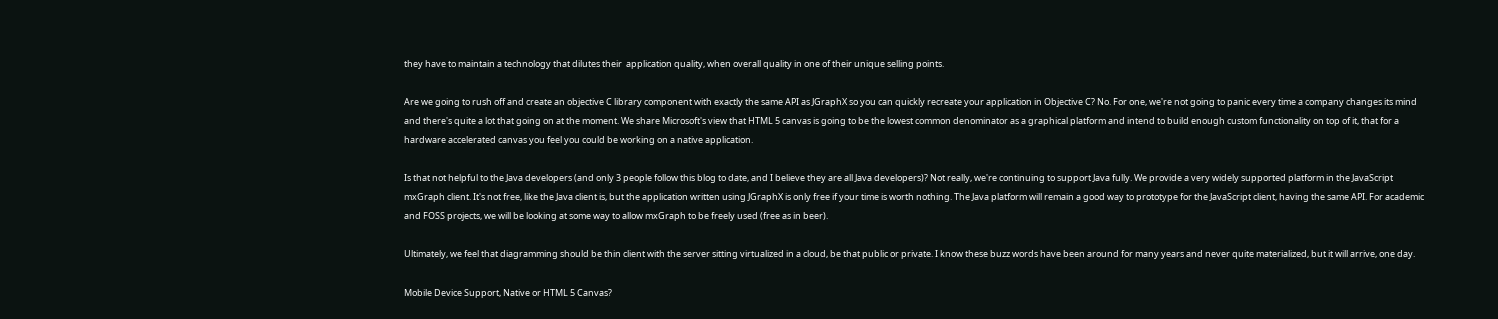they have to maintain a technology that dilutes their  application quality, when overall quality in one of their unique selling points.

Are we going to rush off and create an objective C library component with exactly the same API as JGraphX so you can quickly recreate your application in Objective C? No. For one, we're not going to panic every time a company changes its mind and there's quite a lot that going on at the moment. We share Microsoft's view that HTML 5 canvas is going to be the lowest common denominator as a graphical platform and intend to build enough custom functionality on top of it, that for a hardware accelerated canvas you feel you could be working on a native application.

Is that not helpful to the Java developers (and only 3 people follow this blog to date, and I believe they are all Java developers)? Not really, we're continuing to support Java fully. We provide a very widely supported platform in the JavaScript mxGraph client. It's not free, like the Java client is, but the application written using JGraphX is only free if your time is worth nothing. The Java platform will remain a good way to prototype for the JavaScript client, having the same API. For academic and FOSS projects, we will be looking at some way to allow mxGraph to be freely used (free as in beer).

Ultimately, we feel that diagramming should be thin client with the server sitting virtualized in a cloud, be that public or private. I know these buzz words have been around for many years and never quite materialized, but it will arrive, one day.

Mobile Device Support, Native or HTML 5 Canvas?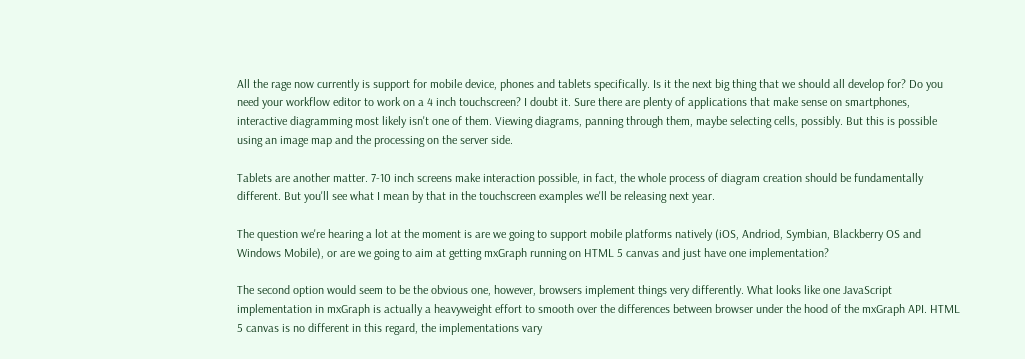All the rage now currently is support for mobile device, phones and tablets specifically. Is it the next big thing that we should all develop for? Do you need your workflow editor to work on a 4 inch touchscreen? I doubt it. Sure there are plenty of applications that make sense on smartphones, interactive diagramming most likely isn't one of them. Viewing diagrams, panning through them, maybe selecting cells, possibly. But this is possible using an image map and the processing on the server side.

Tablets are another matter. 7-10 inch screens make interaction possible, in fact, the whole process of diagram creation should be fundamentally different. But you'll see what I mean by that in the touchscreen examples we'll be releasing next year.

The question we're hearing a lot at the moment is are we going to support mobile platforms natively (iOS, Andriod, Symbian, Blackberry OS and Windows Mobile), or are we going to aim at getting mxGraph running on HTML 5 canvas and just have one implementation?

The second option would seem to be the obvious one, however, browsers implement things very differently. What looks like one JavaScript implementation in mxGraph is actually a heavyweight effort to smooth over the differences between browser under the hood of the mxGraph API. HTML 5 canvas is no different in this regard, the implementations vary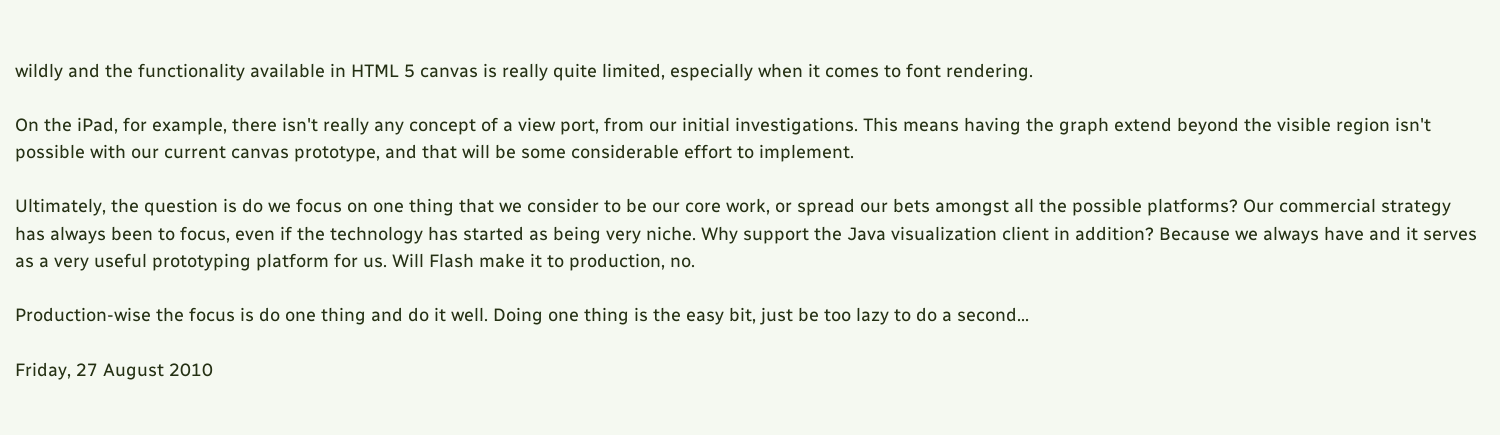wildly and the functionality available in HTML 5 canvas is really quite limited, especially when it comes to font rendering.

On the iPad, for example, there isn't really any concept of a view port, from our initial investigations. This means having the graph extend beyond the visible region isn't possible with our current canvas prototype, and that will be some considerable effort to implement.

Ultimately, the question is do we focus on one thing that we consider to be our core work, or spread our bets amongst all the possible platforms? Our commercial strategy has always been to focus, even if the technology has started as being very niche. Why support the Java visualization client in addition? Because we always have and it serves as a very useful prototyping platform for us. Will Flash make it to production, no.

Production-wise the focus is do one thing and do it well. Doing one thing is the easy bit, just be too lazy to do a second...

Friday, 27 August 2010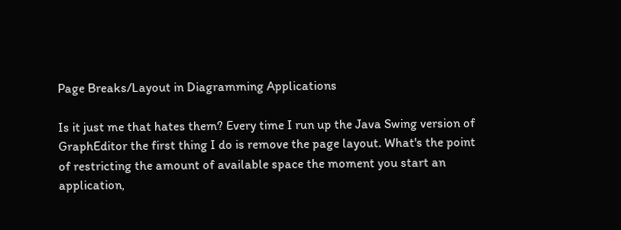Page Breaks/Layout in Diagramming Applications

Is it just me that hates them? Every time I run up the Java Swing version of GraphEditor the first thing I do is remove the page layout. What's the point of restricting the amount of available space the moment you start an application,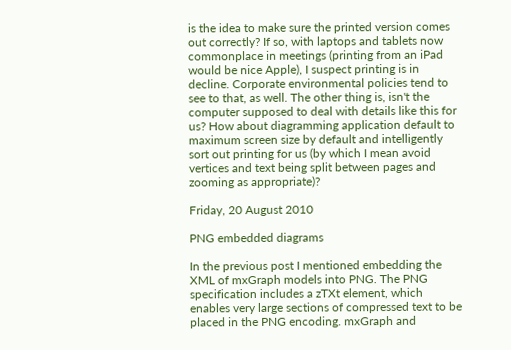is the idea to make sure the printed version comes out correctly? If so, with laptops and tablets now commonplace in meetings (printing from an iPad would be nice Apple), I suspect printing is in decline. Corporate environmental policies tend to see to that, as well. The other thing is, isn't the computer supposed to deal with details like this for us? How about diagramming application default to maximum screen size by default and intelligently sort out printing for us (by which I mean avoid vertices and text being split between pages and zooming as appropriate)?

Friday, 20 August 2010

PNG embedded diagrams

In the previous post I mentioned embedding the XML of mxGraph models into PNG. The PNG specification includes a zTXt element, which enables very large sections of compressed text to be placed in the PNG encoding. mxGraph and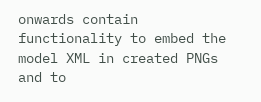onwards contain functionality to embed the model XML in created PNGs and to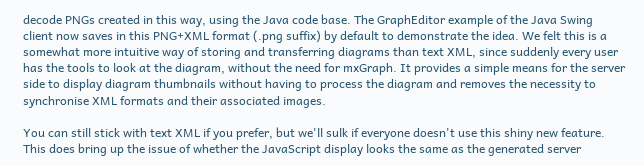decode PNGs created in this way, using the Java code base. The GraphEditor example of the Java Swing client now saves in this PNG+XML format (.png suffix) by default to demonstrate the idea. We felt this is a somewhat more intuitive way of storing and transferring diagrams than text XML, since suddenly every user has the tools to look at the diagram, without the need for mxGraph. It provides a simple means for the server side to display diagram thumbnails without having to process the diagram and removes the necessity to synchronise XML formats and their associated images.

You can still stick with text XML if you prefer, but we'll sulk if everyone doesn't use this shiny new feature. This does bring up the issue of whether the JavaScript display looks the same as the generated server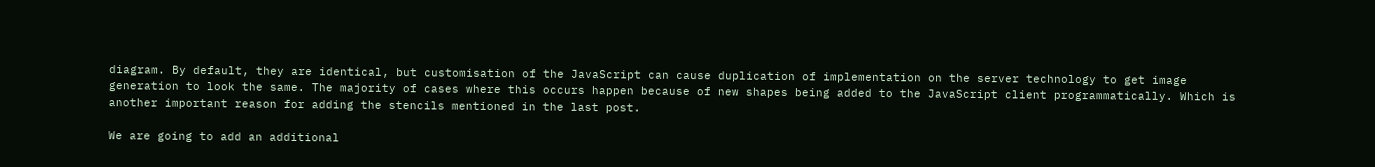diagram. By default, they are identical, but customisation of the JavaScript can cause duplication of implementation on the server technology to get image generation to look the same. The majority of cases where this occurs happen because of new shapes being added to the JavaScript client programmatically. Which is another important reason for adding the stencils mentioned in the last post.

We are going to add an additional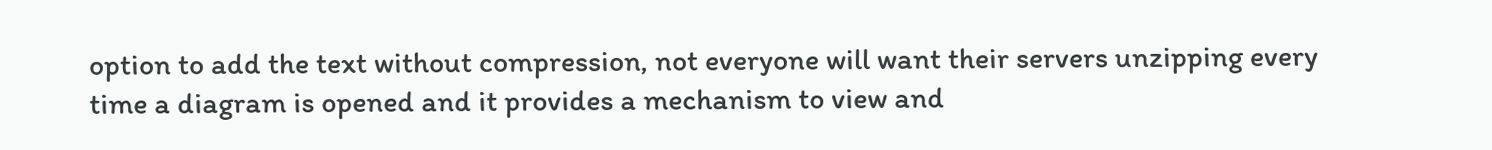option to add the text without compression, not everyone will want their servers unzipping every time a diagram is opened and it provides a mechanism to view and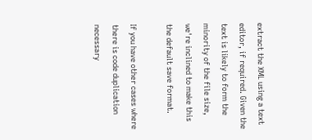extract the XML using a text editor, if required. Given the text is likely to form the minority of the file size, we're inclined to make this the default save format.

If you have other cases where there is code duplication necessary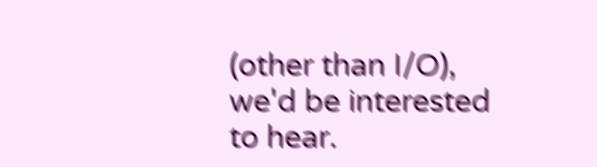(other than I/O), we'd be interested to hear.